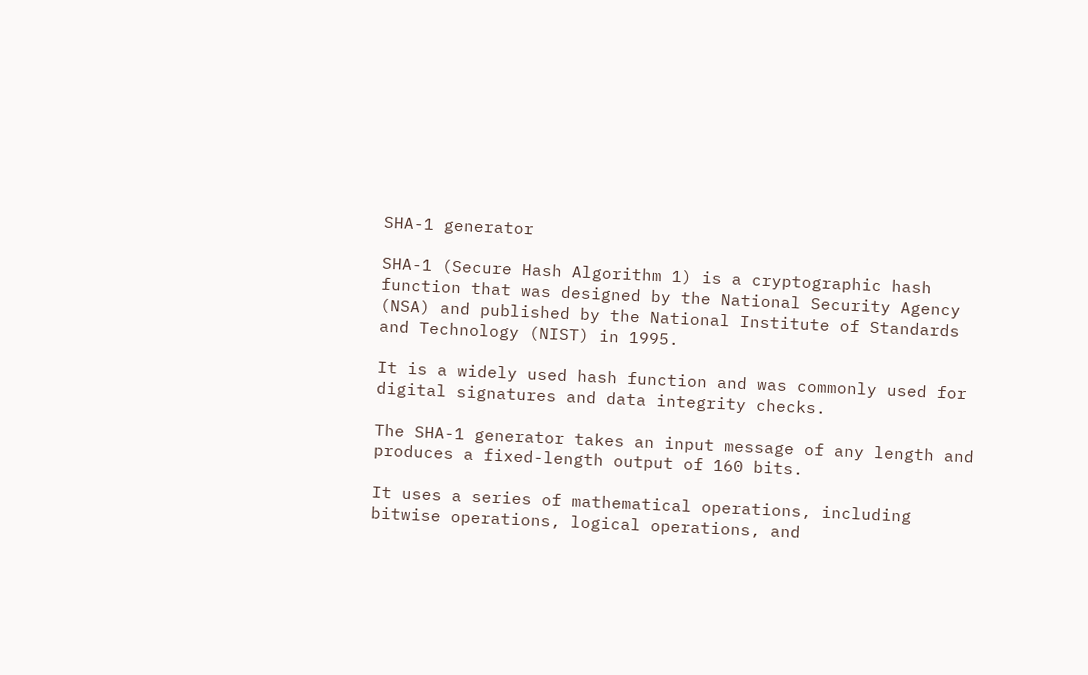SHA-1 generator

SHA-1 (Secure Hash Algorithm 1) is a cryptographic hash function that was designed by the National Security Agency (NSA) and published by the National Institute of Standards and Technology (NIST) in 1995.

It is a widely used hash function and was commonly used for digital signatures and data integrity checks.

The SHA-1 generator takes an input message of any length and produces a fixed-length output of 160 bits.

It uses a series of mathematical operations, including bitwise operations, logical operations, and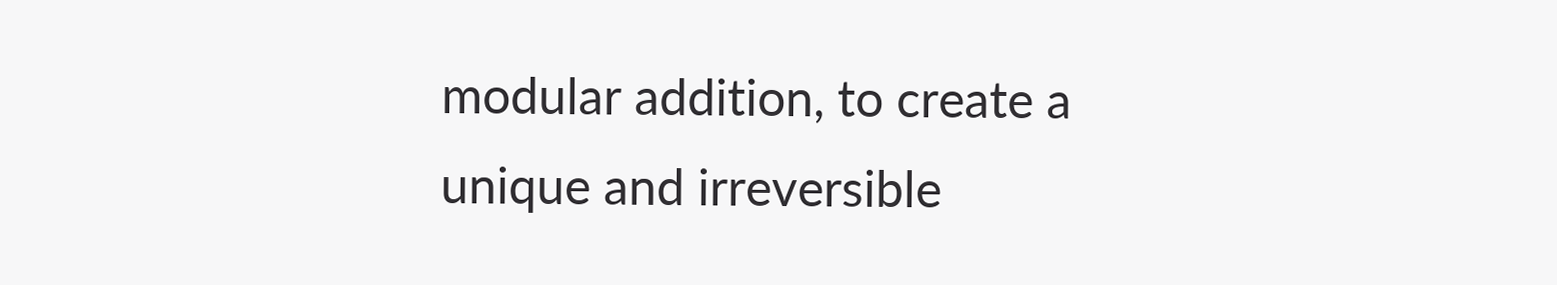modular addition, to create a unique and irreversible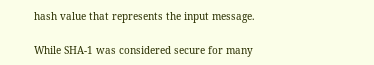hash value that represents the input message.

While SHA-1 was considered secure for many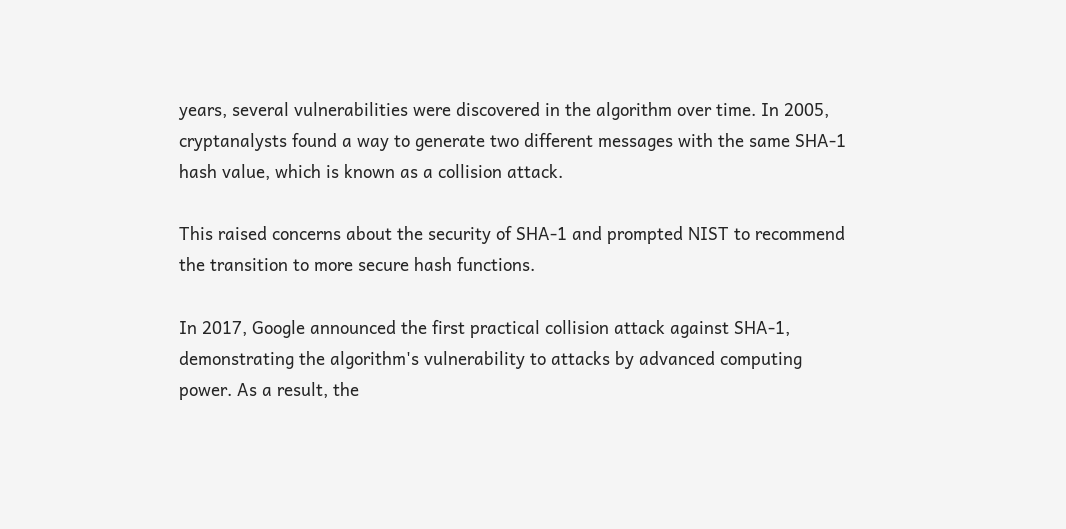years, several vulnerabilities were discovered in the algorithm over time. In 2005, cryptanalysts found a way to generate two different messages with the same SHA-1 hash value, which is known as a collision attack.

This raised concerns about the security of SHA-1 and prompted NIST to recommend the transition to more secure hash functions.

In 2017, Google announced the first practical collision attack against SHA-1, demonstrating the algorithm's vulnerability to attacks by advanced computing power. As a result, the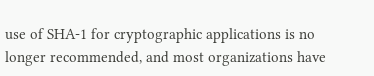use of SHA-1 for cryptographic applications is no longer recommended, and most organizations have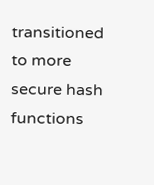transitioned to more secure hash functions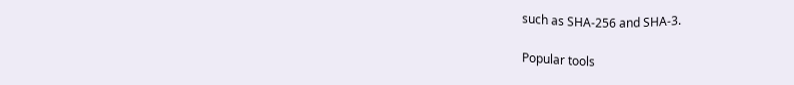such as SHA-256 and SHA-3.

Popular tools